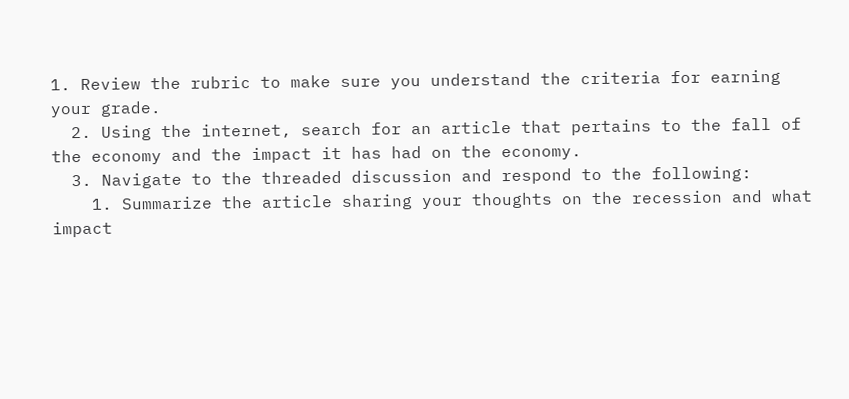1. Review the rubric to make sure you understand the criteria for earning your grade.
  2. Using the internet, search for an article that pertains to the fall of the economy and the impact it has had on the economy.
  3. Navigate to the threaded discussion and respond to the following:
    1. Summarize the article sharing your thoughts on the recession and what impact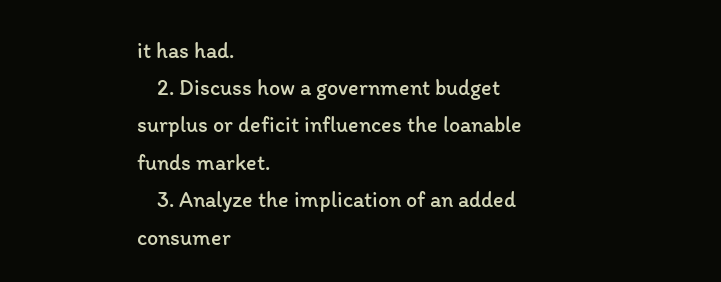it has had.
    2. Discuss how a government budget surplus or deficit influences the loanable funds market.
    3. Analyze the implication of an added consumer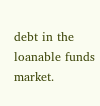debt in the loanable funds market.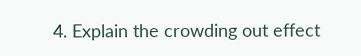4. Explain the crowding out effect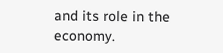and its role in the economy.